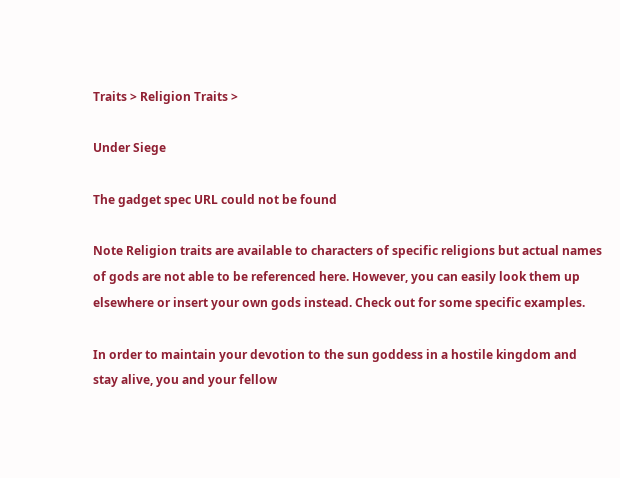Traits > Religion Traits >

Under Siege

The gadget spec URL could not be found

Note Religion traits are available to characters of specific religions but actual names of gods are not able to be referenced here. However, you can easily look them up elsewhere or insert your own gods instead. Check out for some specific examples.

In order to maintain your devotion to the sun goddess in a hostile kingdom and stay alive, you and your fellow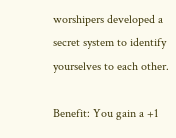worshipers developed a secret system to identify yourselves to each other.

Benefit: You gain a +1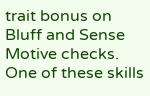trait bonus on Bluff and Sense Motive checks. One of these skills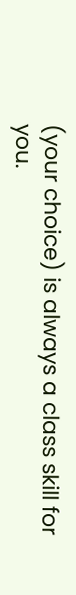(your choice) is always a class skill for you.